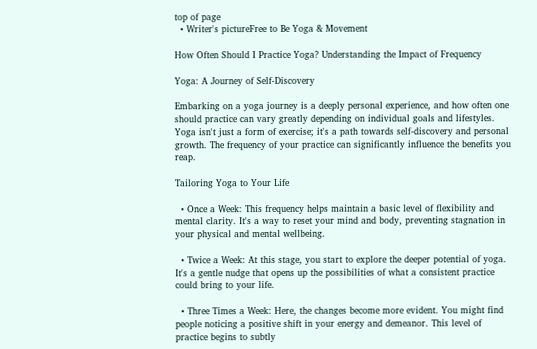top of page
  • Writer's pictureFree to Be Yoga & Movement

How Often Should I Practice Yoga? Understanding the Impact of Frequency

Yoga: A Journey of Self-Discovery

Embarking on a yoga journey is a deeply personal experience, and how often one should practice can vary greatly depending on individual goals and lifestyles. Yoga isn't just a form of exercise; it's a path towards self-discovery and personal growth. The frequency of your practice can significantly influence the benefits you reap.

Tailoring Yoga to Your Life

  • Once a Week: This frequency helps maintain a basic level of flexibility and mental clarity. It's a way to reset your mind and body, preventing stagnation in your physical and mental wellbeing.

  • Twice a Week: At this stage, you start to explore the deeper potential of yoga. It's a gentle nudge that opens up the possibilities of what a consistent practice could bring to your life.

  • Three Times a Week: Here, the changes become more evident. You might find people noticing a positive shift in your energy and demeanor. This level of practice begins to subtly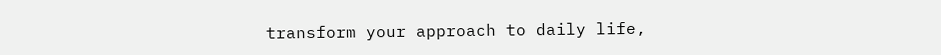transform your approach to daily life,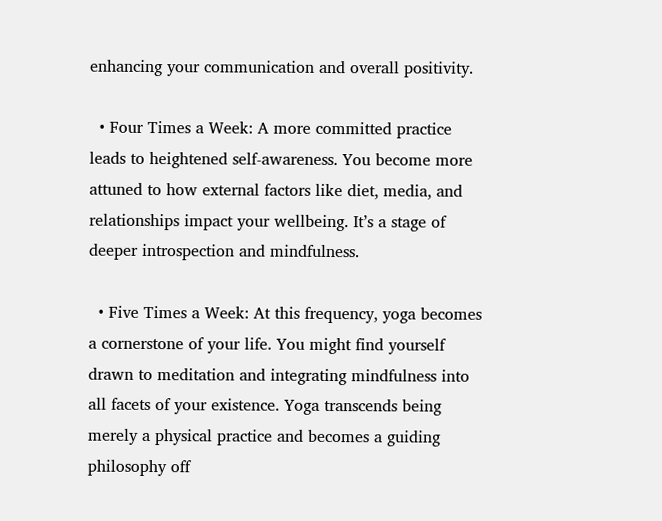enhancing your communication and overall positivity.

  • Four Times a Week: A more committed practice leads to heightened self-awareness. You become more attuned to how external factors like diet, media, and relationships impact your wellbeing. It’s a stage of deeper introspection and mindfulness.

  • Five Times a Week: At this frequency, yoga becomes a cornerstone of your life. You might find yourself drawn to meditation and integrating mindfulness into all facets of your existence. Yoga transcends being merely a physical practice and becomes a guiding philosophy off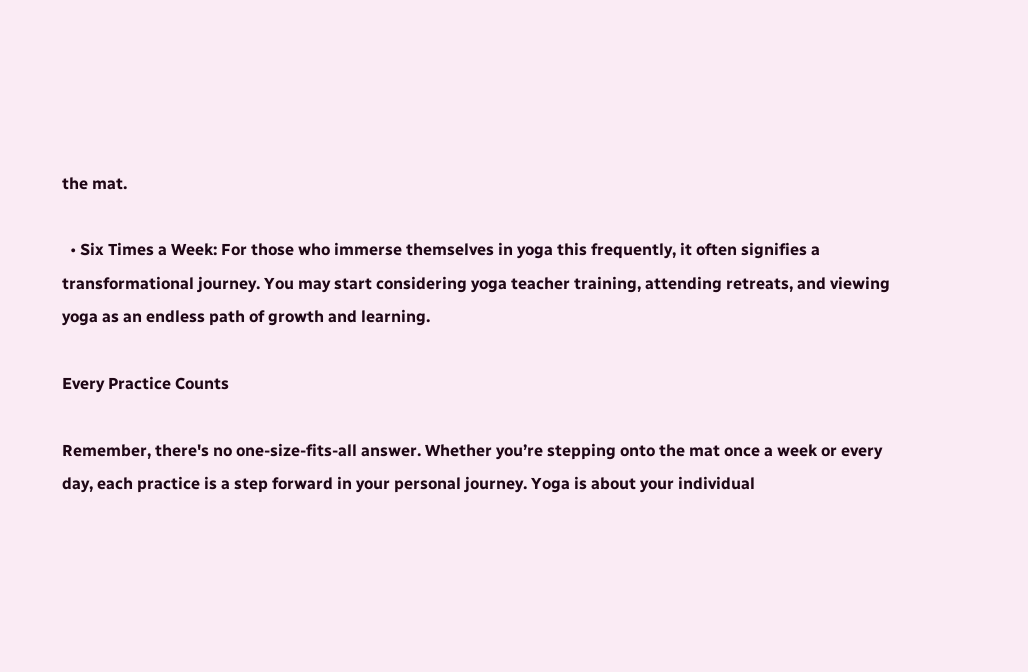the mat.

  • Six Times a Week: For those who immerse themselves in yoga this frequently, it often signifies a transformational journey. You may start considering yoga teacher training, attending retreats, and viewing yoga as an endless path of growth and learning.

Every Practice Counts

Remember, there's no one-size-fits-all answer. Whether you’re stepping onto the mat once a week or every day, each practice is a step forward in your personal journey. Yoga is about your individual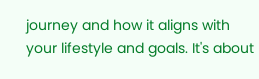journey and how it aligns with your lifestyle and goals. It's about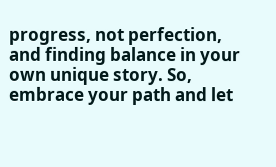progress, not perfection, and finding balance in your own unique story. So, embrace your path and let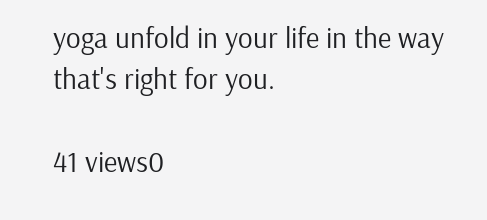yoga unfold in your life in the way that's right for you.

41 views0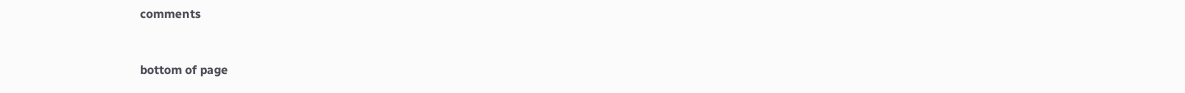comments


bottom of page